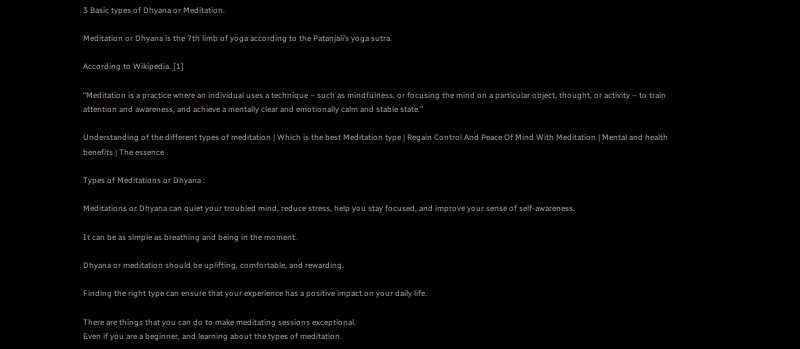3 Basic types of Dhyana or Meditation.

Meditation or Dhyana is the 7th limb of yoga according to the Patanjali’s yoga sutra.

According to Wikipedia. [1]

“Meditation is a practice where an individual uses a technique – such as mindfulness, or focusing the mind on a particular object, thought, or activity – to train attention and awareness, and achieve a mentally clear and emotionally calm and stable state.”

Understanding of the different types of meditation | Which is the best Meditation type | Regain Control And Peace Of Mind With Meditation | Mental and health benefits | The essence

Types of Meditations or Dhyana :

Meditations or Dhyana can quiet your troubled mind, reduce stress, help you stay focused, and improve your sense of self-awareness.

It can be as simple as breathing and being in the moment.

Dhyana or meditation should be uplifting, comfortable, and rewarding.

Finding the right type can ensure that your experience has a positive impact on your daily life.

There are things that you can do to make meditating sessions exceptional.
Even if you are a beginner, and learning about the types of meditation.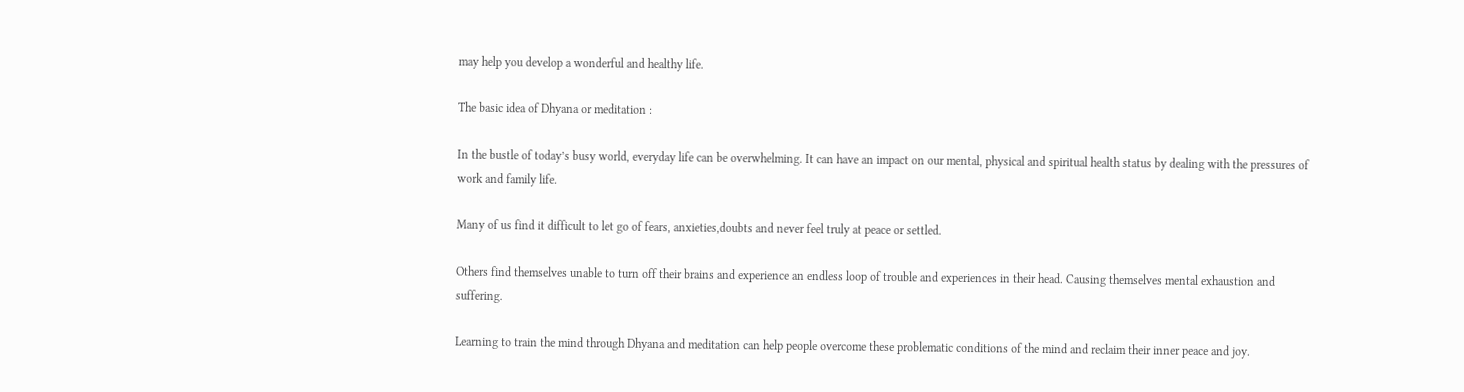may help you develop a wonderful and healthy life.

The basic idea of Dhyana or meditation :

In the bustle of today’s busy world, everyday life can be overwhelming. It can have an impact on our mental, physical and spiritual health status by dealing with the pressures of work and family life.

Many of us find it difficult to let go of fears, anxieties,doubts and never feel truly at peace or settled.

Others find themselves unable to turn off their brains and experience an endless loop of trouble and experiences in their head. Causing themselves mental exhaustion and suffering.

Learning to train the mind through Dhyana and meditation can help people overcome these problematic conditions of the mind and reclaim their inner peace and joy.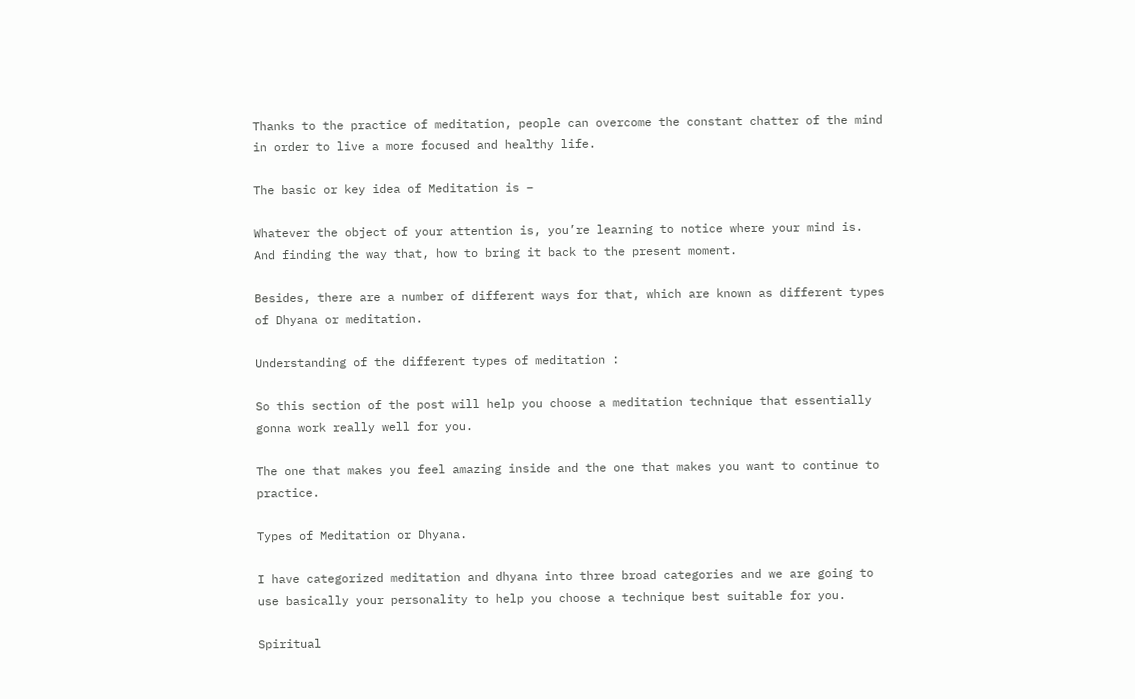Thanks to the practice of meditation, people can overcome the constant chatter of the mind in order to live a more focused and healthy life.

The basic or key idea of Meditation is –

Whatever the object of your attention is, you’re learning to notice where your mind is. And finding the way that, how to bring it back to the present moment.

Besides, there are a number of different ways for that, which are known as different types of Dhyana or meditation.

Understanding of the different types of meditation :

So this section of the post will help you choose a meditation technique that essentially gonna work really well for you.

The one that makes you feel amazing inside and the one that makes you want to continue to practice.

Types of Meditation or Dhyana.

I have categorized meditation and dhyana into three broad categories and we are going to use basically your personality to help you choose a technique best suitable for you.

Spiritual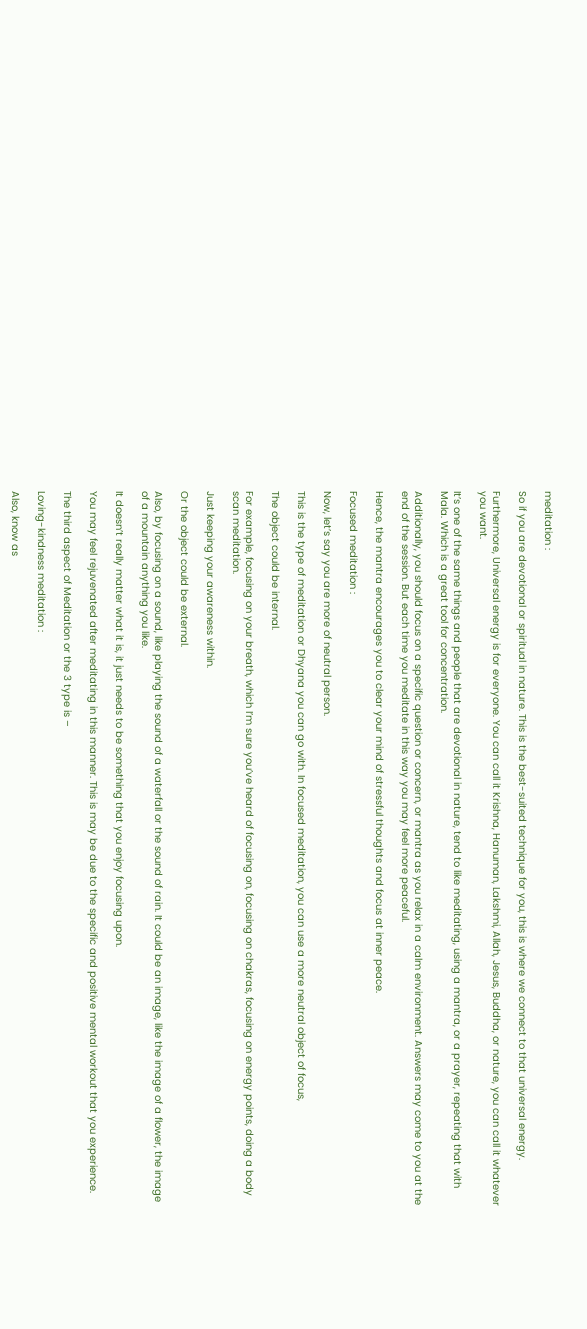meditation :

So if you are devotional or spiritual in nature. This is the best-suited technique for you, this is where we connect to that universal energy.

Furthermore, Universal energy is for everyone. You can call it Krishna, Hanuman, Lakshmi, Allah, Jesus, Buddha, or nature, you can call it whatever you want.

It’s one of the same things and people that are devotional in nature, tend to like meditating, using a mantra, or a prayer, repeating that with Mala. Which is a great tool for concentration.

Additionally, you should focus on a specific question or concern, or mantra as you relax in a calm environment. Answers may come to you at the end of the session. But each time you meditate in this way you may feel more peaceful.

Hence, the mantra encourages you to clear your mind of stressful thoughts and focus at inner peace.

Focused meditation :

Now, let’s say you are more of neutral person.

This is the type of meditation or Dhyana you can go with. In focused meditation, you can use a more neutral object of focus,

The object could be internal.

For example, focusing on your breath, which I’m sure you’ve heard of focusing on, focusing on chakras, focusing on energy points, doing a body scan meditation.

Just keeping your awareness within.

Or the object could be external.

Also, by focusing on a sound, like playing the sound of a waterfall or the sound of rain. It could be an image, like the image of a flower, the image of a mountain anything you like.

It doesn’t really matter what it is, it just needs to be something that you enjoy focusing upon.

You may feel rejuvenated after meditating in this manner. This is may be due to the specific and positive mental workout that you experience.

The third aspect of Meditation or the 3 type is –

Loving-kindness meditation :

Also, know as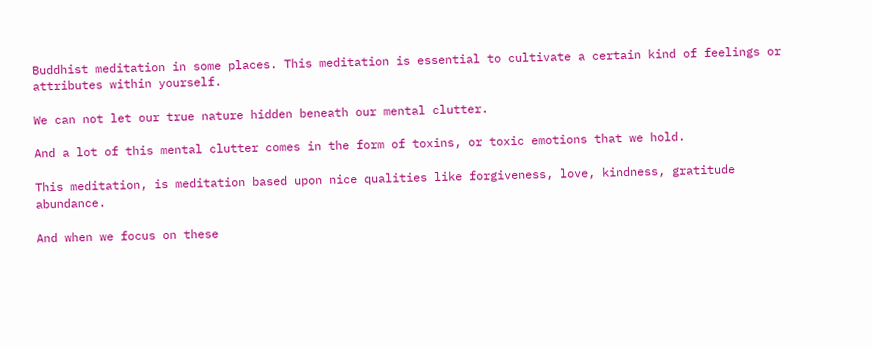Buddhist meditation in some places. This meditation is essential to cultivate a certain kind of feelings or attributes within yourself.

We can not let our true nature hidden beneath our mental clutter.

And a lot of this mental clutter comes in the form of toxins, or toxic emotions that we hold.

This meditation, is meditation based upon nice qualities like forgiveness, love, kindness, gratitude abundance.

And when we focus on these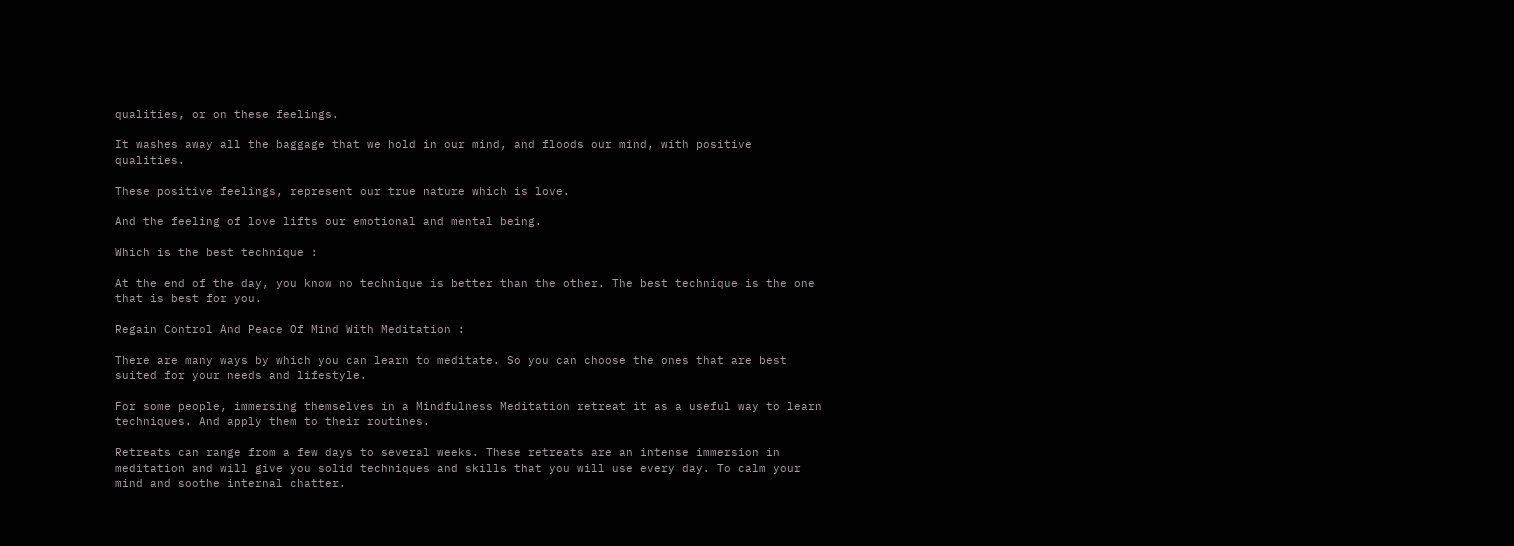qualities, or on these feelings.

It washes away all the baggage that we hold in our mind, and floods our mind, with positive qualities.

These positive feelings, represent our true nature which is love.

And the feeling of love lifts our emotional and mental being.

Which is the best technique :

At the end of the day, you know no technique is better than the other. The best technique is the one that is best for you.

Regain Control And Peace Of Mind With Meditation :

There are many ways by which you can learn to meditate. So you can choose the ones that are best suited for your needs and lifestyle.

For some people, immersing themselves in a Mindfulness Meditation retreat it as a useful way to learn techniques. And apply them to their routines.

Retreats can range from a few days to several weeks. These retreats are an intense immersion in meditation and will give you solid techniques and skills that you will use every day. To calm your mind and soothe internal chatter.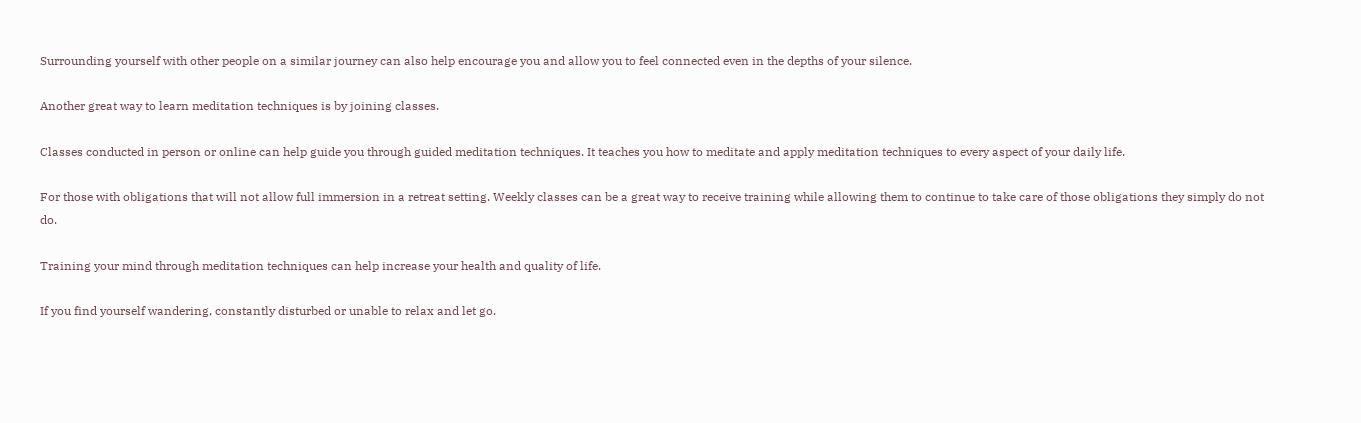Surrounding yourself with other people on a similar journey can also help encourage you and allow you to feel connected even in the depths of your silence.

Another great way to learn meditation techniques is by joining classes.

Classes conducted in person or online can help guide you through guided meditation techniques. It teaches you how to meditate and apply meditation techniques to every aspect of your daily life.

For those with obligations that will not allow full immersion in a retreat setting. Weekly classes can be a great way to receive training while allowing them to continue to take care of those obligations they simply do not do.

Training your mind through meditation techniques can help increase your health and quality of life.

If you find yourself wandering, constantly disturbed or unable to relax and let go.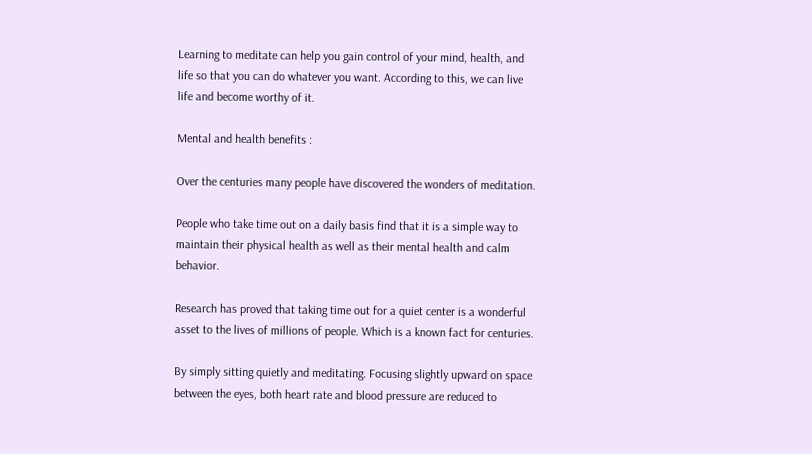Learning to meditate can help you gain control of your mind, health, and life so that you can do whatever you want. According to this, we can live life and become worthy of it.

Mental and health benefits :

Over the centuries many people have discovered the wonders of meditation.

People who take time out on a daily basis find that it is a simple way to maintain their physical health as well as their mental health and calm behavior.

Research has proved that taking time out for a quiet center is a wonderful asset to the lives of millions of people. Which is a known fact for centuries.

By simply sitting quietly and meditating. Focusing slightly upward on space between the eyes, both heart rate and blood pressure are reduced to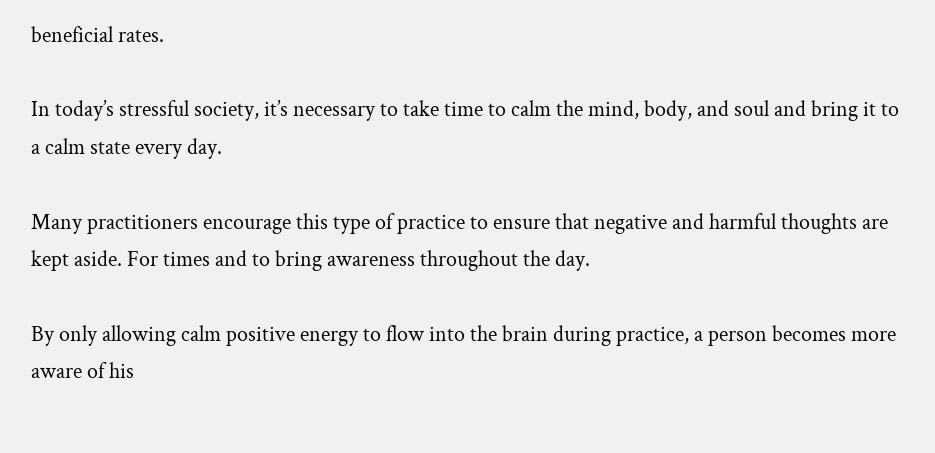beneficial rates.

In today’s stressful society, it’s necessary to take time to calm the mind, body, and soul and bring it to a calm state every day.

Many practitioners encourage this type of practice to ensure that negative and harmful thoughts are kept aside. For times and to bring awareness throughout the day.

By only allowing calm positive energy to flow into the brain during practice, a person becomes more aware of his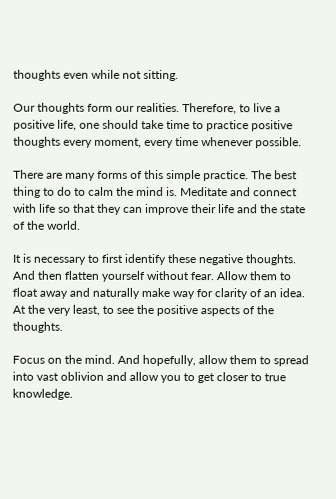thoughts even while not sitting.

Our thoughts form our realities. Therefore, to live a positive life, one should take time to practice positive thoughts every moment, every time whenever possible.

There are many forms of this simple practice. The best thing to do to calm the mind is. Meditate and connect with life so that they can improve their life and the state of the world.

It is necessary to first identify these negative thoughts. And then flatten yourself without fear. Allow them to float away and naturally make way for clarity of an idea. At the very least, to see the positive aspects of the thoughts.

Focus on the mind. And hopefully, allow them to spread into vast oblivion and allow you to get closer to true knowledge.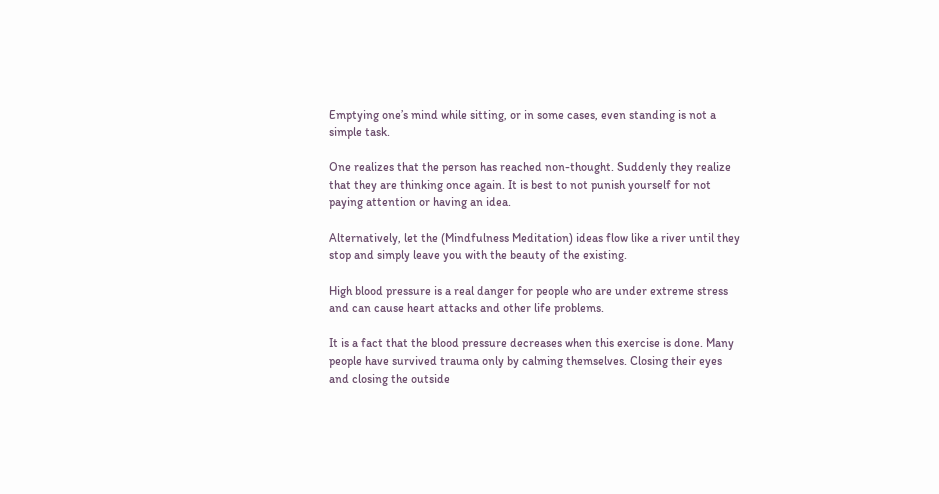Emptying one’s mind while sitting, or in some cases, even standing is not a simple task.

One realizes that the person has reached non-thought. Suddenly they realize that they are thinking once again. It is best to not punish yourself for not paying attention or having an idea.

Alternatively, let the (Mindfulness Meditation) ideas flow like a river until they stop and simply leave you with the beauty of the existing.

High blood pressure is a real danger for people who are under extreme stress and can cause heart attacks and other life problems.

It is a fact that the blood pressure decreases when this exercise is done. Many people have survived trauma only by calming themselves. Closing their eyes and closing the outside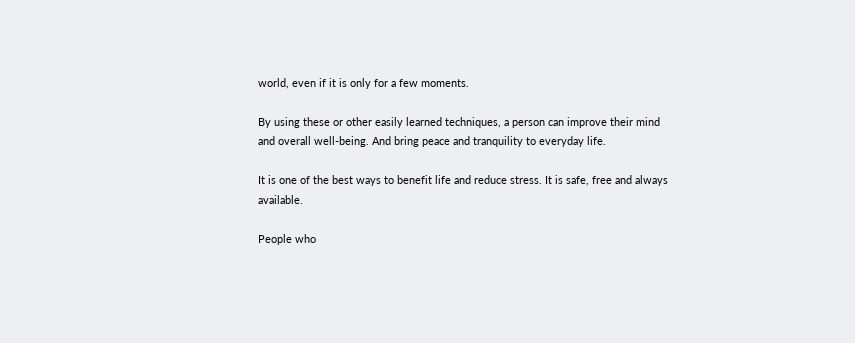world, even if it is only for a few moments.

By using these or other easily learned techniques, a person can improve their mind and overall well-being. And bring peace and tranquility to everyday life.

It is one of the best ways to benefit life and reduce stress. It is safe, free and always available.

People who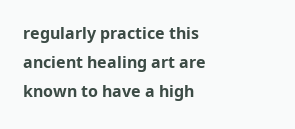regularly practice this ancient healing art are known to have a high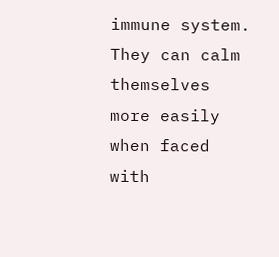immune system. They can calm themselves more easily when faced with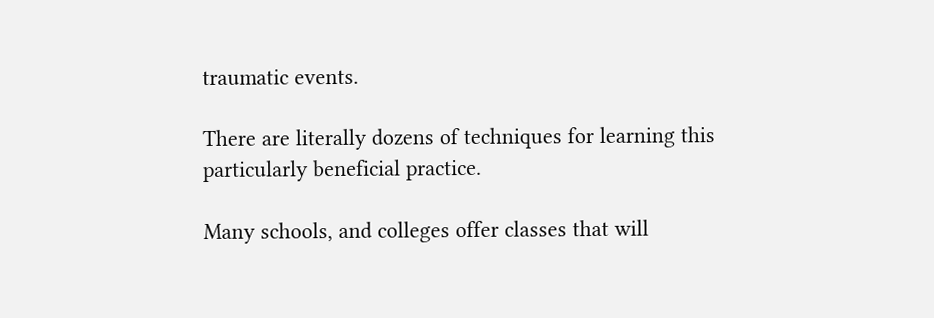traumatic events.

There are literally dozens of techniques for learning this particularly beneficial practice.

Many schools, and colleges offer classes that will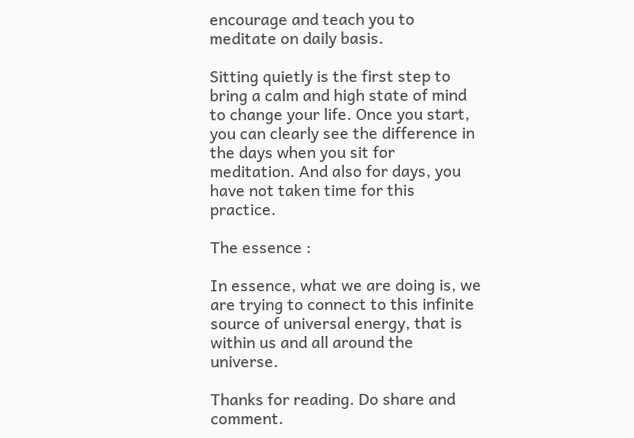encourage and teach you to meditate on daily basis.

Sitting quietly is the first step to bring a calm and high state of mind to change your life. Once you start, you can clearly see the difference in the days when you sit for meditation. And also for days, you have not taken time for this practice.

The essence :

In essence, what we are doing is, we are trying to connect to this infinite source of universal energy, that is within us and all around the universe.

Thanks for reading. Do share and comment.